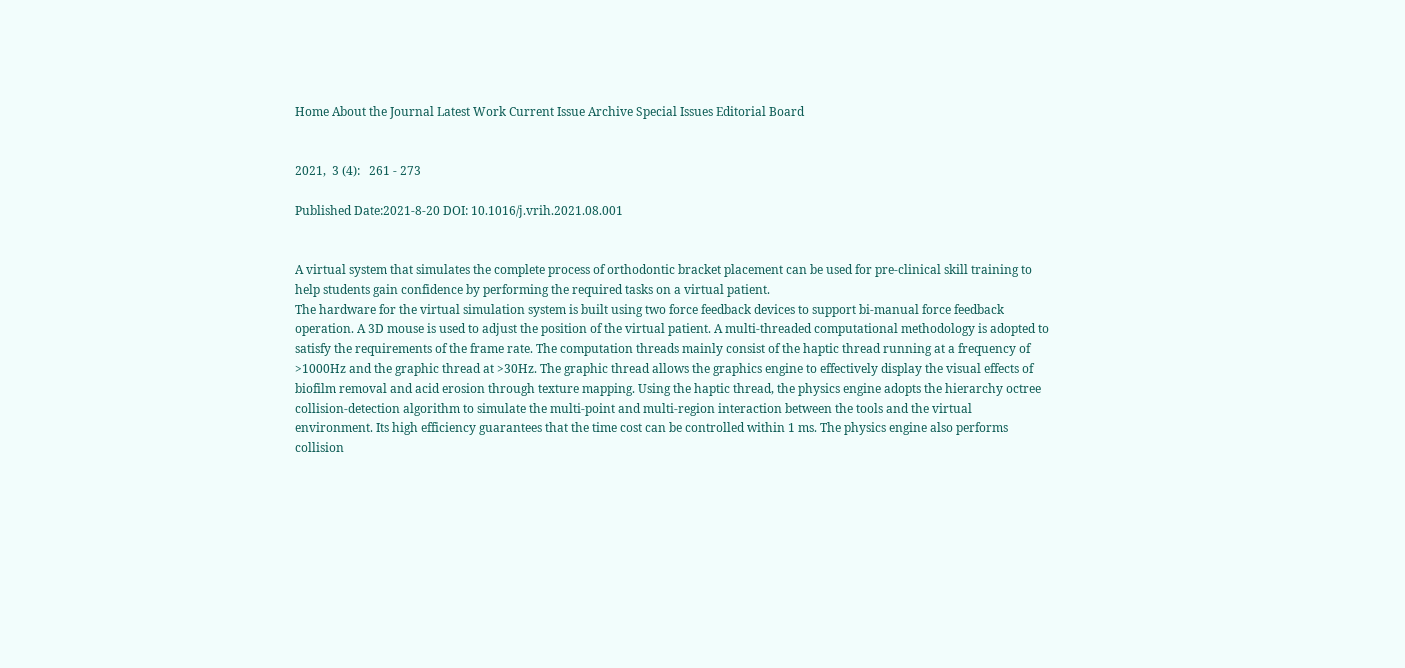Home About the Journal Latest Work Current Issue Archive Special Issues Editorial Board


2021,  3 (4):   261 - 273

Published Date:2021-8-20 DOI: 10.1016/j.vrih.2021.08.001


A virtual system that simulates the complete process of orthodontic bracket placement can be used for pre-clinical skill training to help students gain confidence by performing the required tasks on a virtual patient.
The hardware for the virtual simulation system is built using two force feedback devices to support bi-manual force feedback operation. A 3D mouse is used to adjust the position of the virtual patient. A multi-threaded computational methodology is adopted to satisfy the requirements of the frame rate. The computation threads mainly consist of the haptic thread running at a frequency of >1000Hz and the graphic thread at >30Hz. The graphic thread allows the graphics engine to effectively display the visual effects of biofilm removal and acid erosion through texture mapping. Using the haptic thread, the physics engine adopts the hierarchy octree collision-detection algorithm to simulate the multi-point and multi-region interaction between the tools and the virtual environment. Its high efficiency guarantees that the time cost can be controlled within 1 ms. The physics engine also performs collision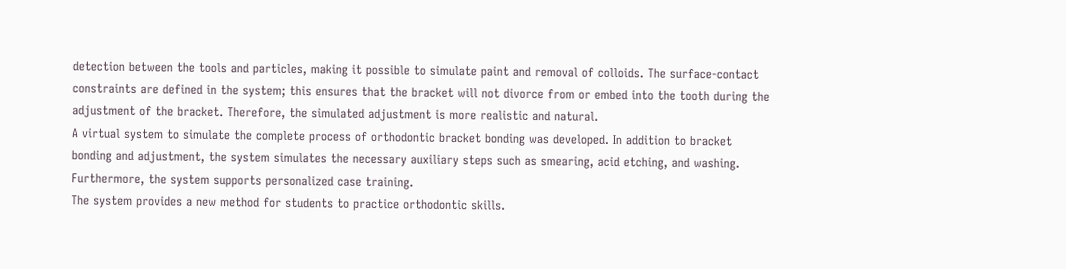detection between the tools and particles, making it possible to simulate paint and removal of colloids. The surface-contact constraints are defined in the system; this ensures that the bracket will not divorce from or embed into the tooth during the adjustment of the bracket. Therefore, the simulated adjustment is more realistic and natural.
A virtual system to simulate the complete process of orthodontic bracket bonding was developed. In addition to bracket bonding and adjustment, the system simulates the necessary auxiliary steps such as smearing, acid etching, and washing. Furthermore, the system supports personalized case training.
The system provides a new method for students to practice orthodontic skills.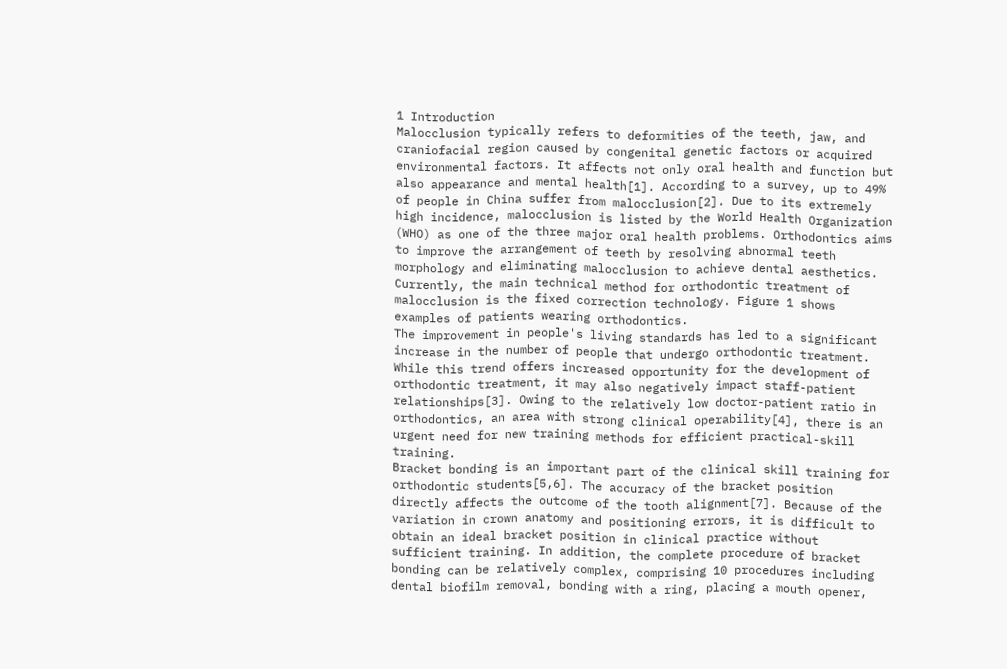1 Introduction
Malocclusion typically refers to deformities of the teeth, jaw, and craniofacial region caused by congenital genetic factors or acquired environmental factors. It affects not only oral health and function but also appearance and mental health[1]. According to a survey, up to 49% of people in China suffer from malocclusion[2]. Due to its extremely high incidence, malocclusion is listed by the World Health Organization (WHO) as one of the three major oral health problems. Orthodontics aims to improve the arrangement of teeth by resolving abnormal teeth morphology and eliminating malocclusion to achieve dental aesthetics. Currently, the main technical method for orthodontic treatment of malocclusion is the fixed correction technology. Figure 1 shows examples of patients wearing orthodontics.
The improvement in people's living standards has led to a significant increase in the number of people that undergo orthodontic treatment. While this trend offers increased opportunity for the development of orthodontic treatment, it may also negatively impact staff-patient relationships[3]. Owing to the relatively low doctor-patient ratio in orthodontics, an area with strong clinical operability[4], there is an urgent need for new training methods for efficient practical-skill training.
Bracket bonding is an important part of the clinical skill training for orthodontic students[5,6]. The accuracy of the bracket position directly affects the outcome of the tooth alignment[7]. Because of the variation in crown anatomy and positioning errors, it is difficult to obtain an ideal bracket position in clinical practice without sufficient training. In addition, the complete procedure of bracket bonding can be relatively complex, comprising 10 procedures including dental biofilm removal, bonding with a ring, placing a mouth opener,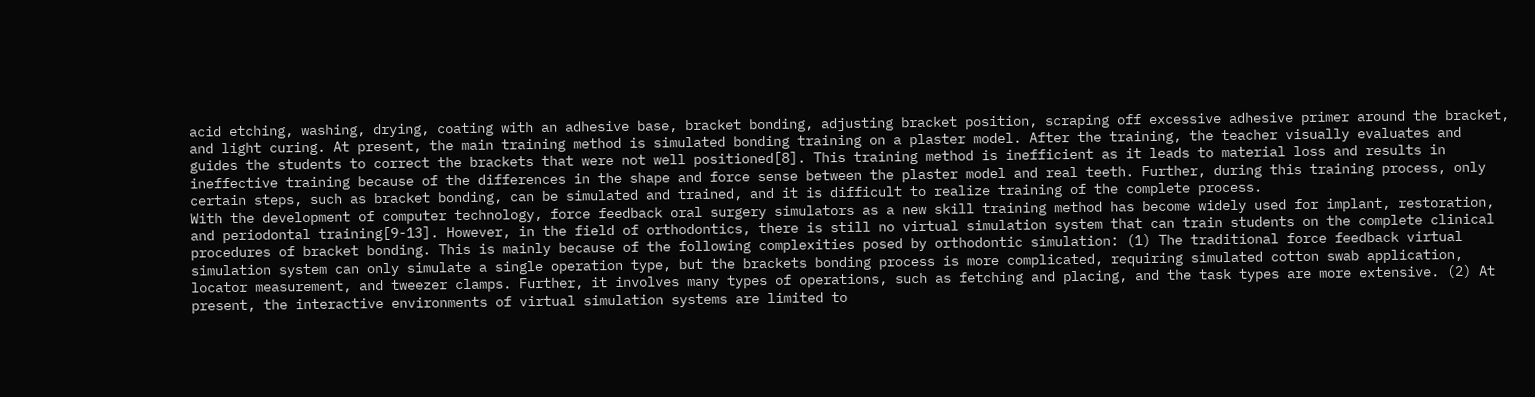acid etching, washing, drying, coating with an adhesive base, bracket bonding, adjusting bracket position, scraping off excessive adhesive primer around the bracket, and light curing. At present, the main training method is simulated bonding training on a plaster model. After the training, the teacher visually evaluates and guides the students to correct the brackets that were not well positioned[8]. This training method is inefficient as it leads to material loss and results in ineffective training because of the differences in the shape and force sense between the plaster model and real teeth. Further, during this training process, only certain steps, such as bracket bonding, can be simulated and trained, and it is difficult to realize training of the complete process.
With the development of computer technology, force feedback oral surgery simulators as a new skill training method has become widely used for implant, restoration, and periodontal training[9-13]. However, in the field of orthodontics, there is still no virtual simulation system that can train students on the complete clinical procedures of bracket bonding. This is mainly because of the following complexities posed by orthodontic simulation: (1) The traditional force feedback virtual simulation system can only simulate a single operation type, but the brackets bonding process is more complicated, requiring simulated cotton swab application, locator measurement, and tweezer clamps. Further, it involves many types of operations, such as fetching and placing, and the task types are more extensive. (2) At present, the interactive environments of virtual simulation systems are limited to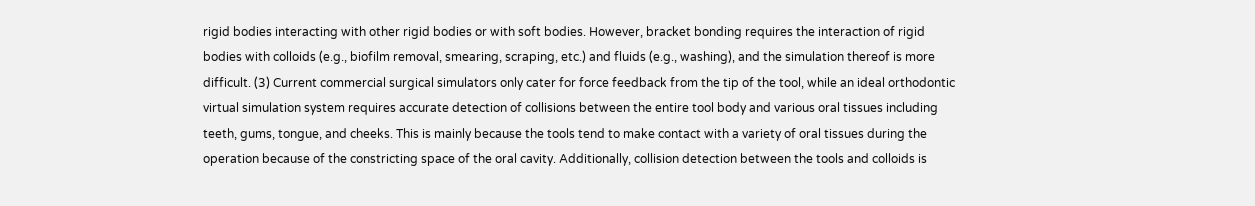rigid bodies interacting with other rigid bodies or with soft bodies. However, bracket bonding requires the interaction of rigid bodies with colloids (e.g., biofilm removal, smearing, scraping, etc.) and fluids (e.g., washing), and the simulation thereof is more difficult. (3) Current commercial surgical simulators only cater for force feedback from the tip of the tool, while an ideal orthodontic virtual simulation system requires accurate detection of collisions between the entire tool body and various oral tissues including teeth, gums, tongue, and cheeks. This is mainly because the tools tend to make contact with a variety of oral tissues during the operation because of the constricting space of the oral cavity. Additionally, collision detection between the tools and colloids is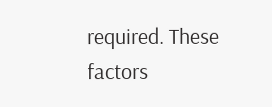required. These factors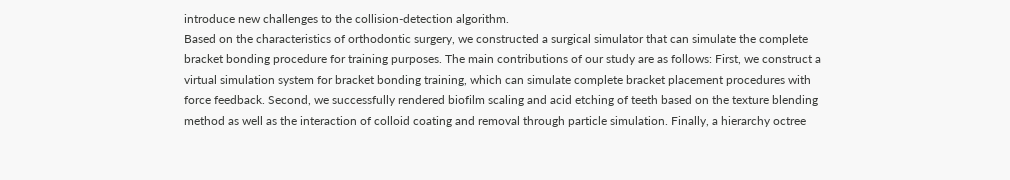introduce new challenges to the collision-detection algorithm.
Based on the characteristics of orthodontic surgery, we constructed a surgical simulator that can simulate the complete bracket bonding procedure for training purposes. The main contributions of our study are as follows: First, we construct a virtual simulation system for bracket bonding training, which can simulate complete bracket placement procedures with force feedback. Second, we successfully rendered biofilm scaling and acid etching of teeth based on the texture blending method as well as the interaction of colloid coating and removal through particle simulation. Finally, a hierarchy octree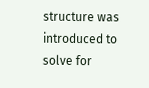structure was introduced to solve for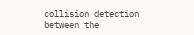collision detection between the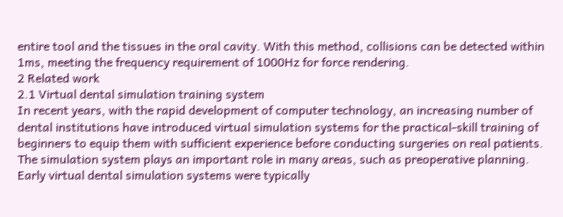entire tool and the tissues in the oral cavity. With this method, collisions can be detected within 1ms, meeting the frequency requirement of 1000Hz for force rendering.
2 Related work
2.1 Virtual dental simulation training system
In recent years, with the rapid development of computer technology, an increasing number of dental institutions have introduced virtual simulation systems for the practical-skill training of beginners to equip them with sufficient experience before conducting surgeries on real patients. The simulation system plays an important role in many areas, such as preoperative planning. Early virtual dental simulation systems were typically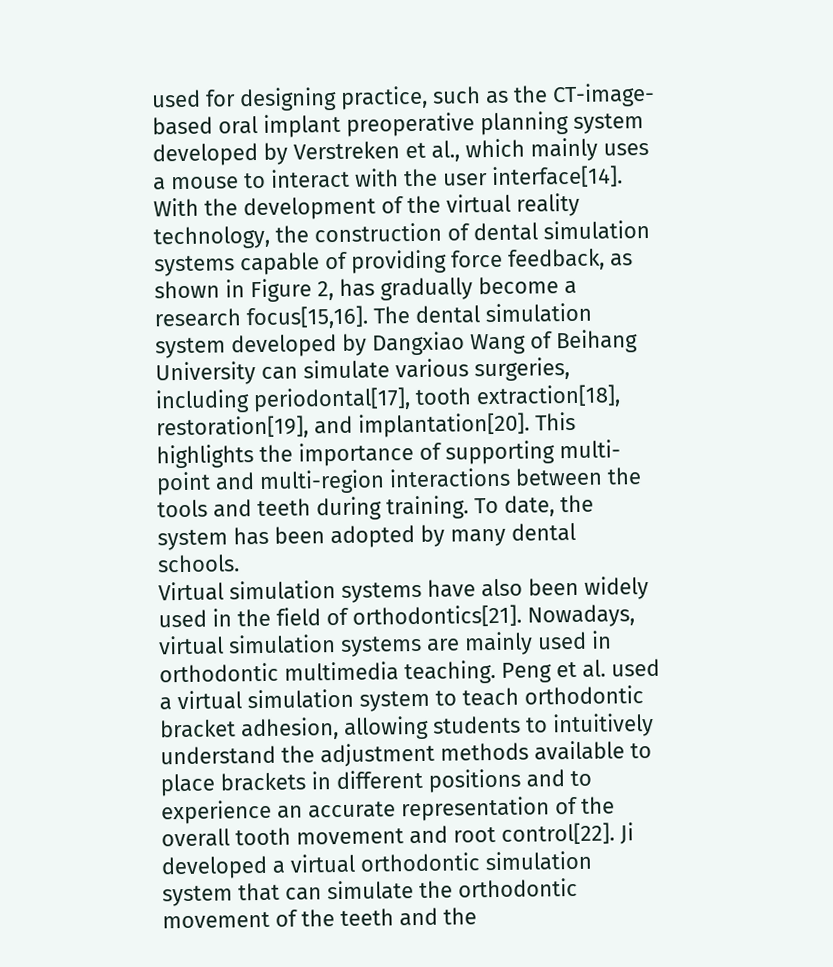used for designing practice, such as the CT-image-based oral implant preoperative planning system developed by Verstreken et al., which mainly uses a mouse to interact with the user interface[14]. With the development of the virtual reality technology, the construction of dental simulation systems capable of providing force feedback, as shown in Figure 2, has gradually become a research focus[15,16]. The dental simulation system developed by Dangxiao Wang of Beihang University can simulate various surgeries, including periodontal[17], tooth extraction[18], restoration[19], and implantation[20]. This highlights the importance of supporting multi-point and multi-region interactions between the tools and teeth during training. To date, the system has been adopted by many dental schools.
Virtual simulation systems have also been widely used in the field of orthodontics[21]. Nowadays, virtual simulation systems are mainly used in orthodontic multimedia teaching. Peng et al. used a virtual simulation system to teach orthodontic bracket adhesion, allowing students to intuitively understand the adjustment methods available to place brackets in different positions and to experience an accurate representation of the overall tooth movement and root control[22]. Ji developed a virtual orthodontic simulation system that can simulate the orthodontic movement of the teeth and the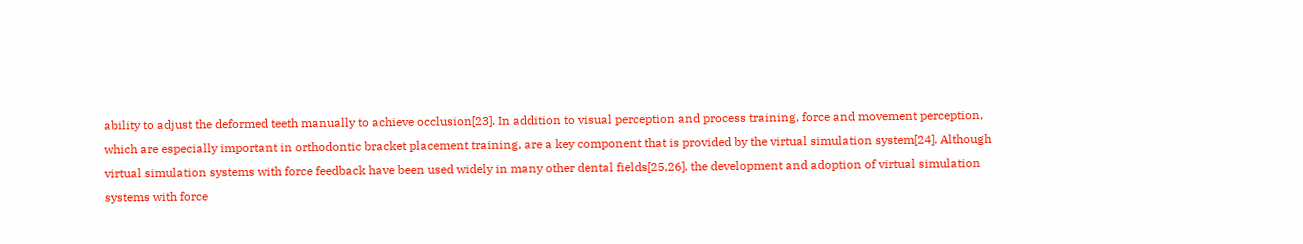ability to adjust the deformed teeth manually to achieve occlusion[23]. In addition to visual perception and process training, force and movement perception, which are especially important in orthodontic bracket placement training, are a key component that is provided by the virtual simulation system[24]. Although virtual simulation systems with force feedback have been used widely in many other dental fields[25,26], the development and adoption of virtual simulation systems with force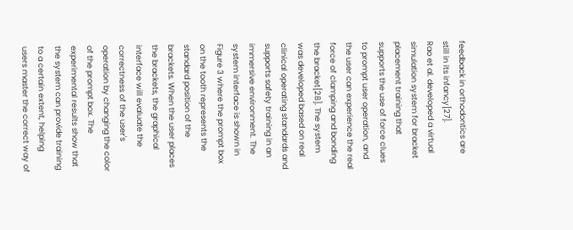feedback in orthodontics are still in its infancy[27].
Rao et al. developed a virtual simulation system for bracket placement training that supports the use of force clues to prompt user operation, and the user can experience the real force of clamping and bonding the bracket[28]. The system was developed based on real clinical operating standards and supports safety training in an immersive environment. The system interface is shown in Figure 3 where the prompt box on the tooth represents the standard position of the brackets. When the user places the brackets, the graphical interface will evaluate the correctness of the user's operation by changing the color of the prompt box. The experimental results show that the system can provide training to a certain extent, helping users master the correct way of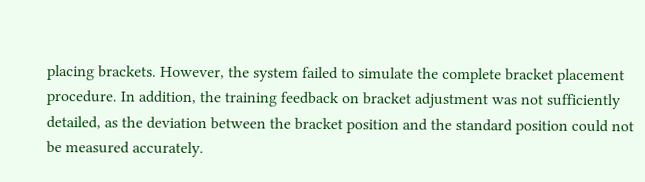placing brackets. However, the system failed to simulate the complete bracket placement procedure. In addition, the training feedback on bracket adjustment was not sufficiently detailed, as the deviation between the bracket position and the standard position could not be measured accurately.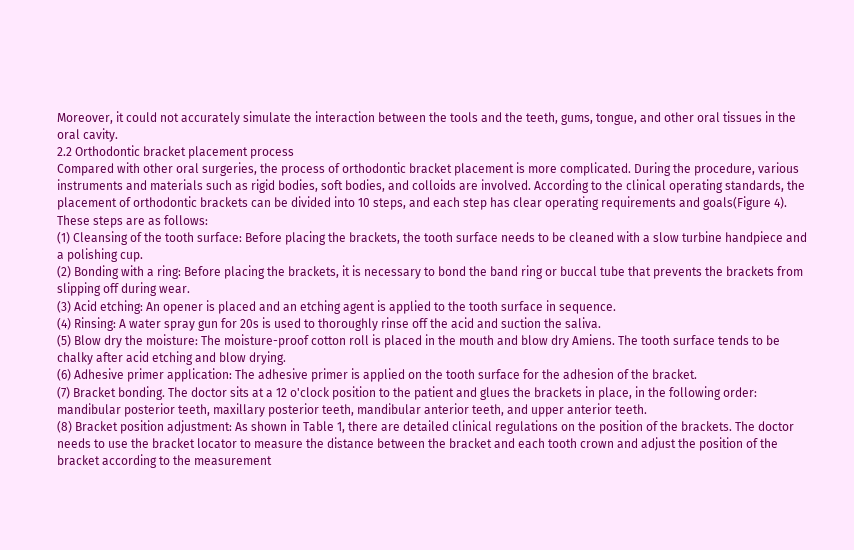Moreover, it could not accurately simulate the interaction between the tools and the teeth, gums, tongue, and other oral tissues in the oral cavity.
2.2 Orthodontic bracket placement process
Compared with other oral surgeries, the process of orthodontic bracket placement is more complicated. During the procedure, various instruments and materials such as rigid bodies, soft bodies, and colloids are involved. According to the clinical operating standards, the placement of orthodontic brackets can be divided into 10 steps, and each step has clear operating requirements and goals(Figure 4).
These steps are as follows:
(1) Cleansing of the tooth surface: Before placing the brackets, the tooth surface needs to be cleaned with a slow turbine handpiece and a polishing cup.
(2) Bonding with a ring: Before placing the brackets, it is necessary to bond the band ring or buccal tube that prevents the brackets from slipping off during wear.
(3) Acid etching: An opener is placed and an etching agent is applied to the tooth surface in sequence.
(4) Rinsing: A water spray gun for 20s is used to thoroughly rinse off the acid and suction the saliva.
(5) Blow dry the moisture: The moisture-proof cotton roll is placed in the mouth and blow dry Amiens. The tooth surface tends to be chalky after acid etching and blow drying.
(6) Adhesive primer application: The adhesive primer is applied on the tooth surface for the adhesion of the bracket.
(7) Bracket bonding. The doctor sits at a 12 o'clock position to the patient and glues the brackets in place, in the following order: mandibular posterior teeth, maxillary posterior teeth, mandibular anterior teeth, and upper anterior teeth.
(8) Bracket position adjustment: As shown in Table 1, there are detailed clinical regulations on the position of the brackets. The doctor needs to use the bracket locator to measure the distance between the bracket and each tooth crown and adjust the position of the bracket according to the measurement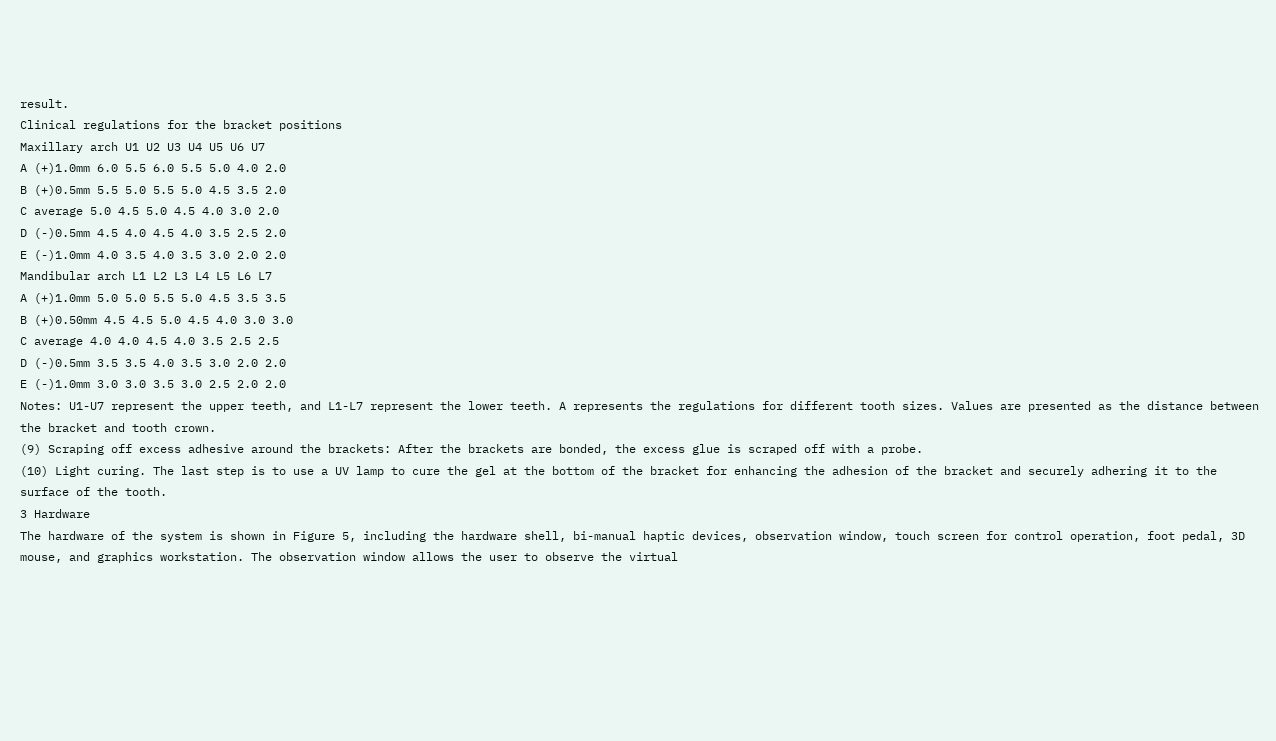result.
Clinical regulations for the bracket positions
Maxillary arch U1 U2 U3 U4 U5 U6 U7
A (+)1.0mm 6.0 5.5 6.0 5.5 5.0 4.0 2.0
B (+)0.5mm 5.5 5.0 5.5 5.0 4.5 3.5 2.0
C average 5.0 4.5 5.0 4.5 4.0 3.0 2.0
D (-)0.5mm 4.5 4.0 4.5 4.0 3.5 2.5 2.0
E (-)1.0mm 4.0 3.5 4.0 3.5 3.0 2.0 2.0
Mandibular arch L1 L2 L3 L4 L5 L6 L7
A (+)1.0mm 5.0 5.0 5.5 5.0 4.5 3.5 3.5
B (+)0.50mm 4.5 4.5 5.0 4.5 4.0 3.0 3.0
C average 4.0 4.0 4.5 4.0 3.5 2.5 2.5
D (-)0.5mm 3.5 3.5 4.0 3.5 3.0 2.0 2.0
E (-)1.0mm 3.0 3.0 3.5 3.0 2.5 2.0 2.0
Notes: U1-U7 represent the upper teeth, and L1-L7 represent the lower teeth. A represents the regulations for different tooth sizes. Values are presented as the distance between the bracket and tooth crown.
(9) Scraping off excess adhesive around the brackets: After the brackets are bonded, the excess glue is scraped off with a probe.
(10) Light curing. The last step is to use a UV lamp to cure the gel at the bottom of the bracket for enhancing the adhesion of the bracket and securely adhering it to the surface of the tooth.
3 Hardware
The hardware of the system is shown in Figure 5, including the hardware shell, bi-manual haptic devices, observation window, touch screen for control operation, foot pedal, 3D mouse, and graphics workstation. The observation window allows the user to observe the virtual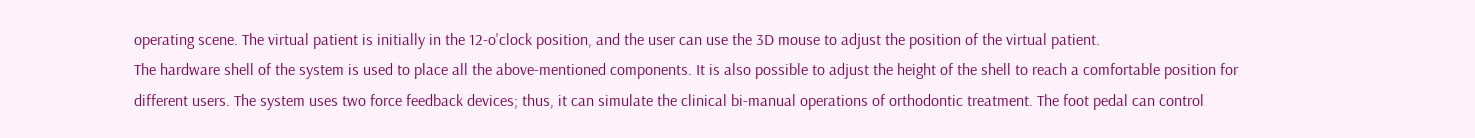operating scene. The virtual patient is initially in the 12-o'clock position, and the user can use the 3D mouse to adjust the position of the virtual patient.
The hardware shell of the system is used to place all the above-mentioned components. It is also possible to adjust the height of the shell to reach a comfortable position for different users. The system uses two force feedback devices; thus, it can simulate the clinical bi-manual operations of orthodontic treatment. The foot pedal can control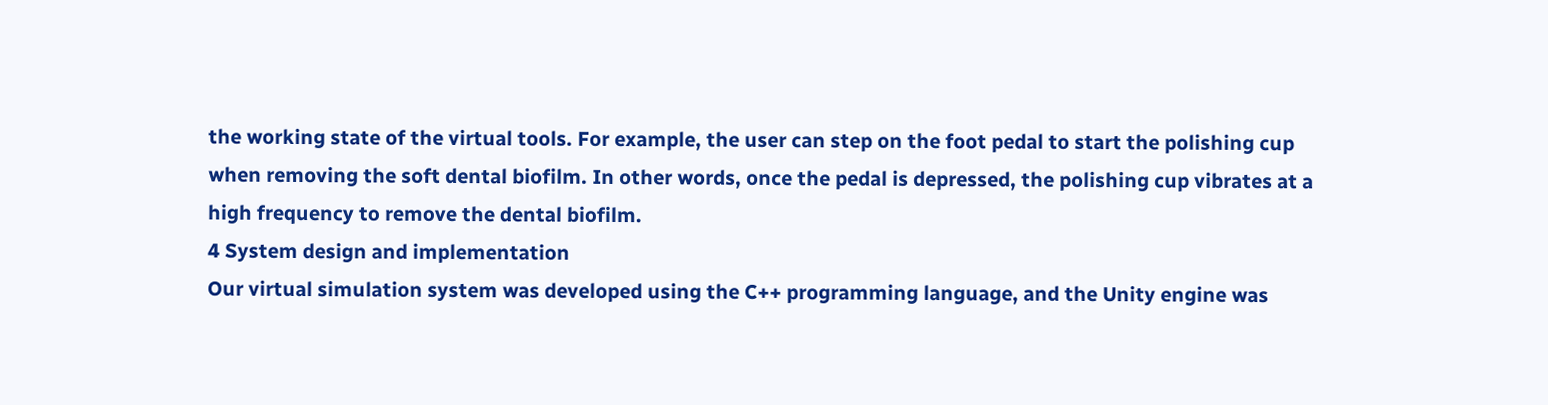the working state of the virtual tools. For example, the user can step on the foot pedal to start the polishing cup when removing the soft dental biofilm. In other words, once the pedal is depressed, the polishing cup vibrates at a high frequency to remove the dental biofilm.
4 System design and implementation
Our virtual simulation system was developed using the C++ programming language, and the Unity engine was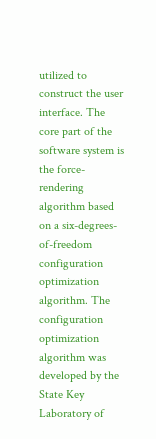utilized to construct the user interface. The core part of the software system is the force-rendering algorithm based on a six-degrees-of-freedom configuration optimization algorithm. The configuration optimization algorithm was developed by the State Key Laboratory of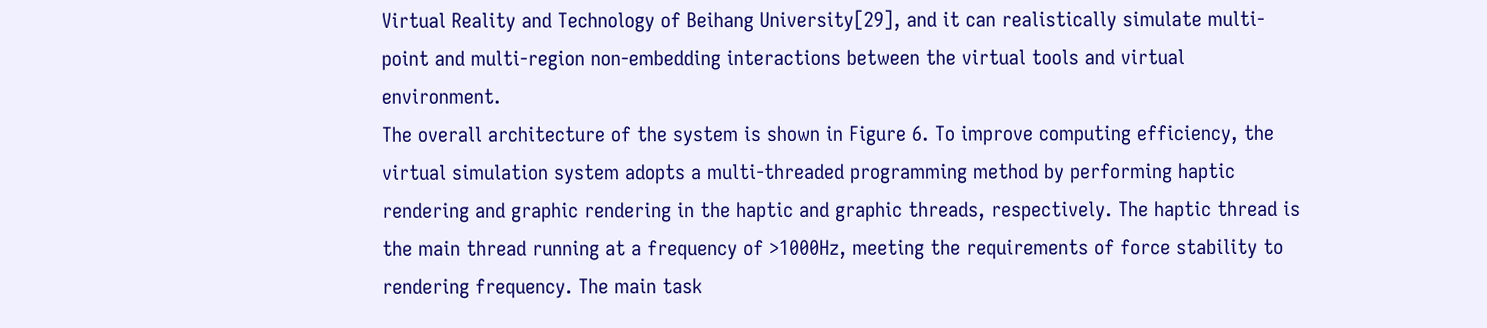Virtual Reality and Technology of Beihang University[29], and it can realistically simulate multi-point and multi-region non-embedding interactions between the virtual tools and virtual environment.
The overall architecture of the system is shown in Figure 6. To improve computing efficiency, the virtual simulation system adopts a multi-threaded programming method by performing haptic rendering and graphic rendering in the haptic and graphic threads, respectively. The haptic thread is the main thread running at a frequency of >1000Hz, meeting the requirements of force stability to rendering frequency. The main task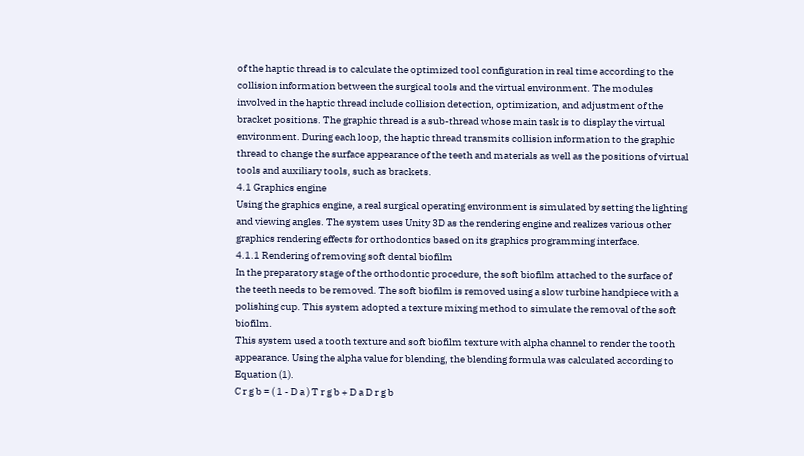of the haptic thread is to calculate the optimized tool configuration in real time according to the collision information between the surgical tools and the virtual environment. The modules involved in the haptic thread include collision detection, optimization, and adjustment of the bracket positions. The graphic thread is a sub-thread whose main task is to display the virtual environment. During each loop, the haptic thread transmits collision information to the graphic thread to change the surface appearance of the teeth and materials as well as the positions of virtual tools and auxiliary tools, such as brackets.
4.1 Graphics engine
Using the graphics engine, a real surgical operating environment is simulated by setting the lighting and viewing angles. The system uses Unity 3D as the rendering engine and realizes various other graphics rendering effects for orthodontics based on its graphics programming interface.
4.1.1 Rendering of removing soft dental biofilm
In the preparatory stage of the orthodontic procedure, the soft biofilm attached to the surface of the teeth needs to be removed. The soft biofilm is removed using a slow turbine handpiece with a polishing cup. This system adopted a texture mixing method to simulate the removal of the soft biofilm.
This system used a tooth texture and soft biofilm texture with alpha channel to render the tooth appearance. Using the alpha value for blending, the blending formula was calculated according to Equation (1).
C r g b = ( 1 - D a ) T r g b + D a D r g b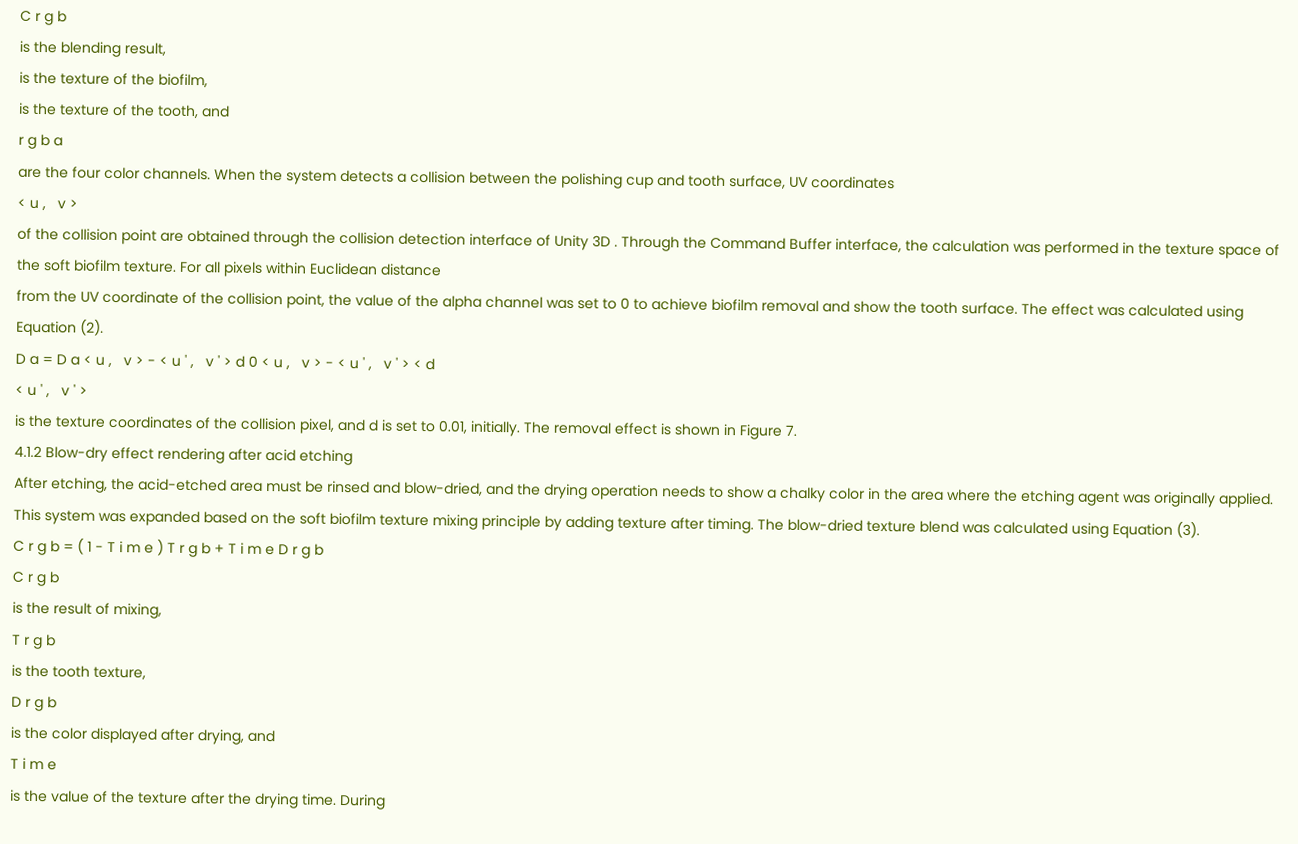C r g b
is the blending result,
is the texture of the biofilm,
is the texture of the tooth, and
r g b a
are the four color channels. When the system detects a collision between the polishing cup and tooth surface, UV coordinates
< u ,   v >
of the collision point are obtained through the collision detection interface of Unity 3D . Through the Command Buffer interface, the calculation was performed in the texture space of the soft biofilm texture. For all pixels within Euclidean distance
from the UV coordinate of the collision point, the value of the alpha channel was set to 0 to achieve biofilm removal and show the tooth surface. The effect was calculated using Equation (2).
D a = D a < u ,   v > - < u ' ,   v ' > d 0 < u ,   v > - < u ' ,   v ' > < d
< u ' ,   v ' >
is the texture coordinates of the collision pixel, and d is set to 0.01, initially. The removal effect is shown in Figure 7.
4.1.2 Blow-dry effect rendering after acid etching
After etching, the acid-etched area must be rinsed and blow-dried, and the drying operation needs to show a chalky color in the area where the etching agent was originally applied. This system was expanded based on the soft biofilm texture mixing principle by adding texture after timing. The blow-dried texture blend was calculated using Equation (3).
C r g b = ( 1 - T i m e ) T r g b + T i m e D r g b
C r g b
is the result of mixing,
T r g b
is the tooth texture,
D r g b
is the color displayed after drying, and
T i m e
is the value of the texture after the drying time. During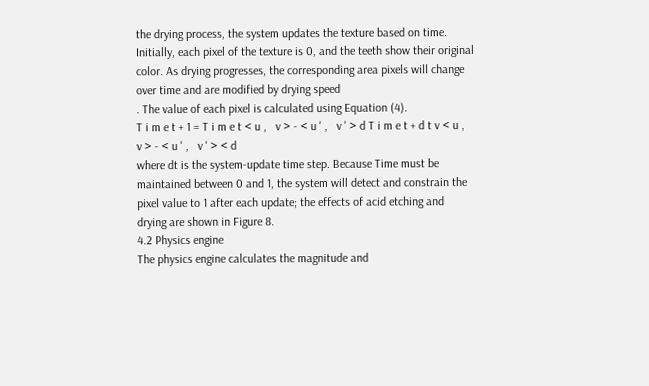the drying process, the system updates the texture based on time. Initially, each pixel of the texture is 0, and the teeth show their original color. As drying progresses, the corresponding area pixels will change over time and are modified by drying speed
. The value of each pixel is calculated using Equation (4).
T i m e t + 1 = T i m e t < u ,   v > - < u ' ,   v ' > d T i m e t + d t v < u ,   v > - < u ' ,   v ' > < d
where dt is the system-update time step. Because Time must be maintained between 0 and 1, the system will detect and constrain the pixel value to 1 after each update; the effects of acid etching and drying are shown in Figure 8.
4.2 Physics engine
The physics engine calculates the magnitude and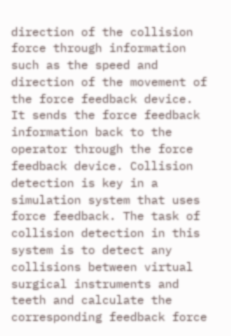direction of the collision force through information such as the speed and direction of the movement of the force feedback device. It sends the force feedback information back to the operator through the force feedback device. Collision detection is key in a simulation system that uses force feedback. The task of collision detection in this system is to detect any collisions between virtual surgical instruments and teeth and calculate the corresponding feedback force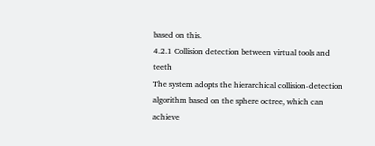based on this.
4.2.1 Collision detection between virtual tools and teeth
The system adopts the hierarchical collision-detection algorithm based on the sphere octree, which can achieve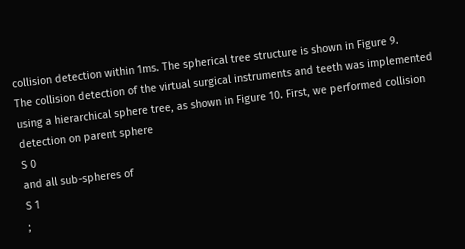collision detection within 1ms. The spherical tree structure is shown in Figure 9.
The collision detection of the virtual surgical instruments and teeth was implemented using a hierarchical sphere tree, as shown in Figure 10. First, we performed collision detection on parent sphere
S 0
and all sub-spheres of
S 1
;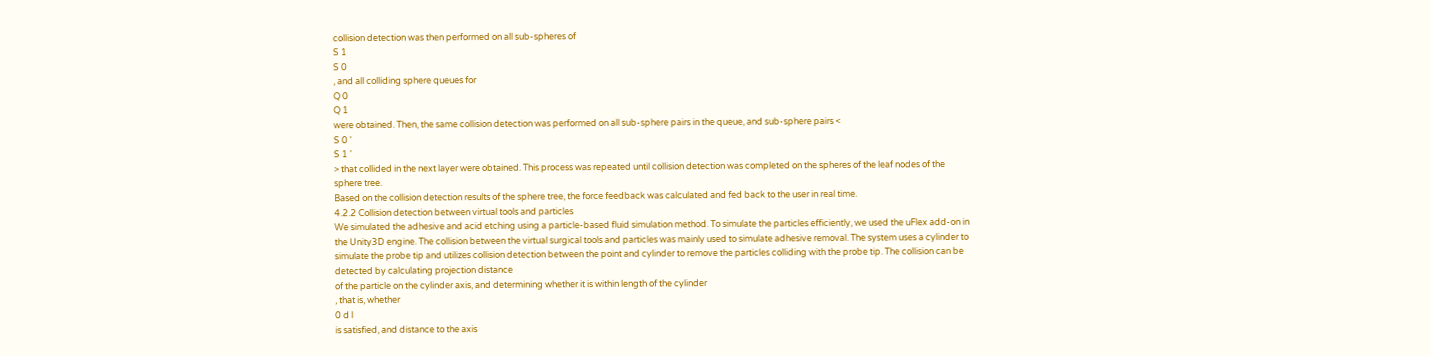collision detection was then performed on all sub-spheres of
S 1
S 0
, and all colliding sphere queues for
Q 0
Q 1
were obtained. Then, the same collision detection was performed on all sub-sphere pairs in the queue, and sub-sphere pairs <
S 0 '
S 1 '
> that collided in the next layer were obtained. This process was repeated until collision detection was completed on the spheres of the leaf nodes of the sphere tree.
Based on the collision detection results of the sphere tree, the force feedback was calculated and fed back to the user in real time.
4.2.2 Collision detection between virtual tools and particles
We simulated the adhesive and acid etching using a particle-based fluid simulation method. To simulate the particles efficiently, we used the uFlex add-on in the Unity3D engine. The collision between the virtual surgical tools and particles was mainly used to simulate adhesive removal. The system uses a cylinder to simulate the probe tip and utilizes collision detection between the point and cylinder to remove the particles colliding with the probe tip. The collision can be detected by calculating projection distance
of the particle on the cylinder axis, and determining whether it is within length of the cylinder
, that is, whether
0 d l
is satisfied, and distance to the axis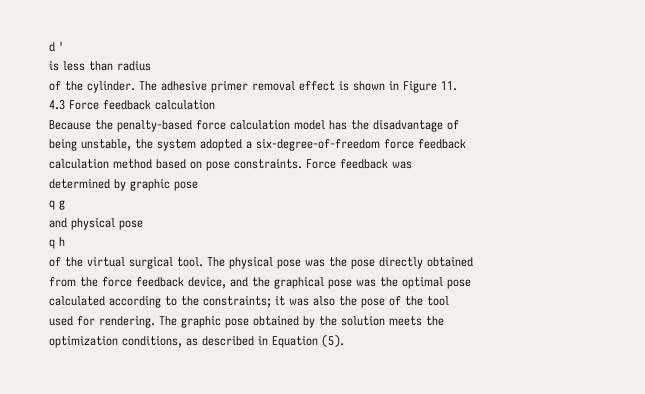d '
is less than radius
of the cylinder. The adhesive primer removal effect is shown in Figure 11.
4.3 Force feedback calculation
Because the penalty-based force calculation model has the disadvantage of being unstable, the system adopted a six-degree-of-freedom force feedback calculation method based on pose constraints. Force feedback was determined by graphic pose
q g
and physical pose
q h
of the virtual surgical tool. The physical pose was the pose directly obtained from the force feedback device, and the graphical pose was the optimal pose calculated according to the constraints; it was also the pose of the tool used for rendering. The graphic pose obtained by the solution meets the optimization conditions, as described in Equation (5).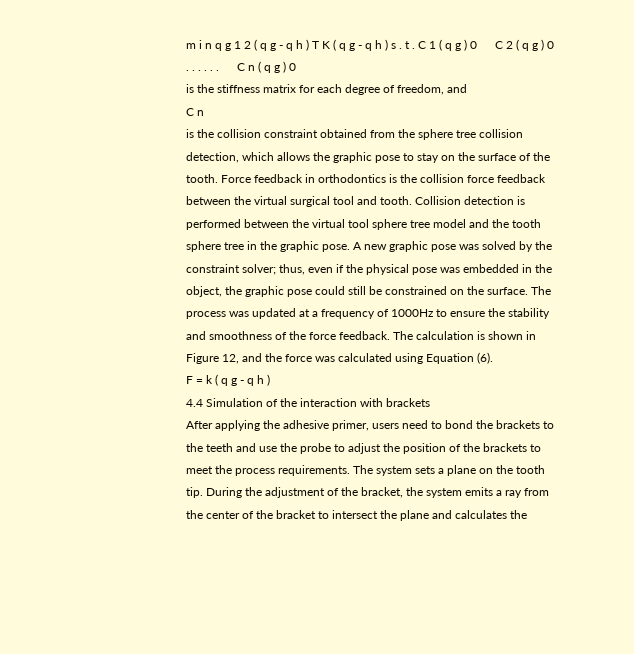m i n q g 1 2 ( q g - q h ) T K ( q g - q h ) s . t . C 1 ( q g ) 0      C 2 ( q g ) 0          . . . . . .      C n ( q g ) 0
is the stiffness matrix for each degree of freedom, and
C n
is the collision constraint obtained from the sphere tree collision detection, which allows the graphic pose to stay on the surface of the tooth. Force feedback in orthodontics is the collision force feedback between the virtual surgical tool and tooth. Collision detection is performed between the virtual tool sphere tree model and the tooth sphere tree in the graphic pose. A new graphic pose was solved by the constraint solver; thus, even if the physical pose was embedded in the object, the graphic pose could still be constrained on the surface. The process was updated at a frequency of 1000Hz to ensure the stability and smoothness of the force feedback. The calculation is shown in Figure 12, and the force was calculated using Equation (6).
F = k ( q g - q h )
4.4 Simulation of the interaction with brackets
After applying the adhesive primer, users need to bond the brackets to the teeth and use the probe to adjust the position of the brackets to meet the process requirements. The system sets a plane on the tooth tip. During the adjustment of the bracket, the system emits a ray from the center of the bracket to intersect the plane and calculates the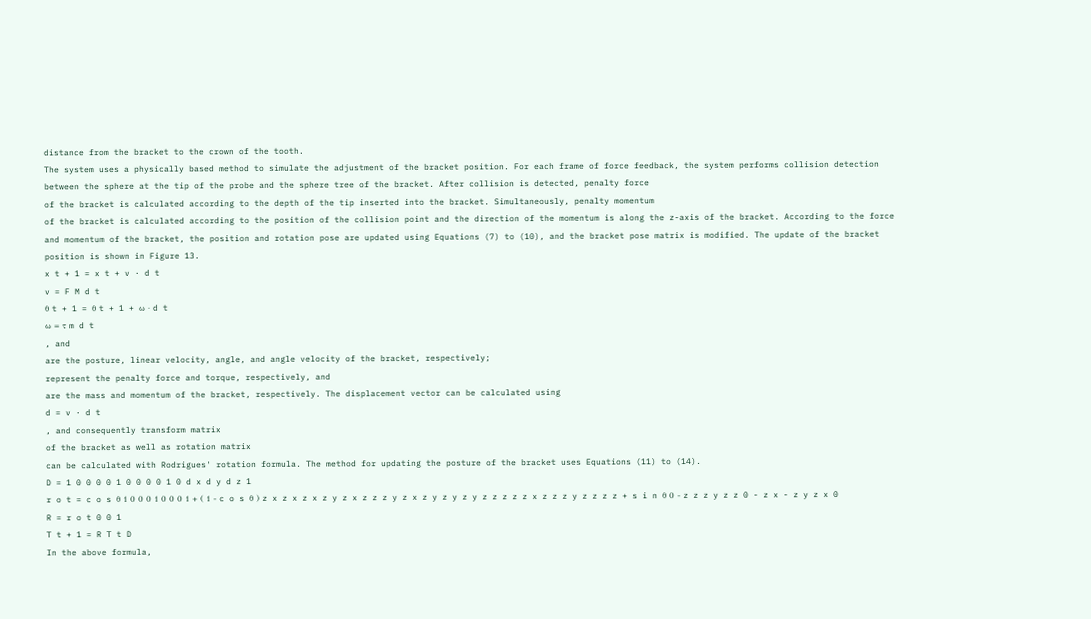distance from the bracket to the crown of the tooth.
The system uses a physically based method to simulate the adjustment of the bracket position. For each frame of force feedback, the system performs collision detection between the sphere at the tip of the probe and the sphere tree of the bracket. After collision is detected, penalty force
of the bracket is calculated according to the depth of the tip inserted into the bracket. Simultaneously, penalty momentum
of the bracket is calculated according to the position of the collision point and the direction of the momentum is along the z-axis of the bracket. According to the force and momentum of the bracket, the position and rotation pose are updated using Equations (7) to (10), and the bracket pose matrix is modified. The update of the bracket position is shown in Figure 13.
x t + 1 = x t + v · d t
v = F M d t
θ t + 1 = θ t + 1 + ω · d t
ω = τ m d t
, and
are the posture, linear velocity, angle, and angle velocity of the bracket, respectively;
represent the penalty force and torque, respectively, and
are the mass and momentum of the bracket, respectively. The displacement vector can be calculated using
d = v · d t
, and consequently transform matrix
of the bracket as well as rotation matrix
can be calculated with Rodrigues' rotation formula. The method for updating the posture of the bracket uses Equations (11) to (14).
D = 1 0 0 0 0 1 0 0 0 0 1 0 d x d y d z 1
r o t = c o s θ 1 0 0 0 1 0 0 0 1 + ( 1 - c o s θ ) z x z x z x z y z x z z z y z x z y z y z y z z z z z x z z z y z z z z + s i n θ 0 - z z z y z z 0 - z x - z y z x 0
R = r o t 0 0 1
T t + 1 = R T t D
In the above formula,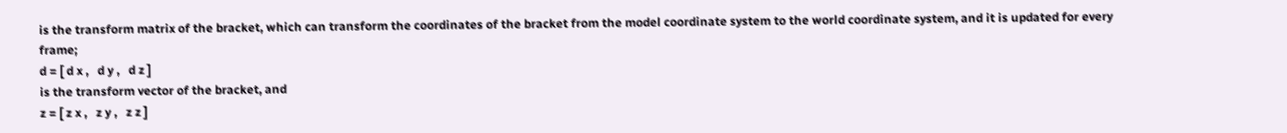is the transform matrix of the bracket, which can transform the coordinates of the bracket from the model coordinate system to the world coordinate system, and it is updated for every frame;
d = [ d x ,   d y ,   d z ]
is the transform vector of the bracket, and
z = [ z x ,   z y ,   z z ]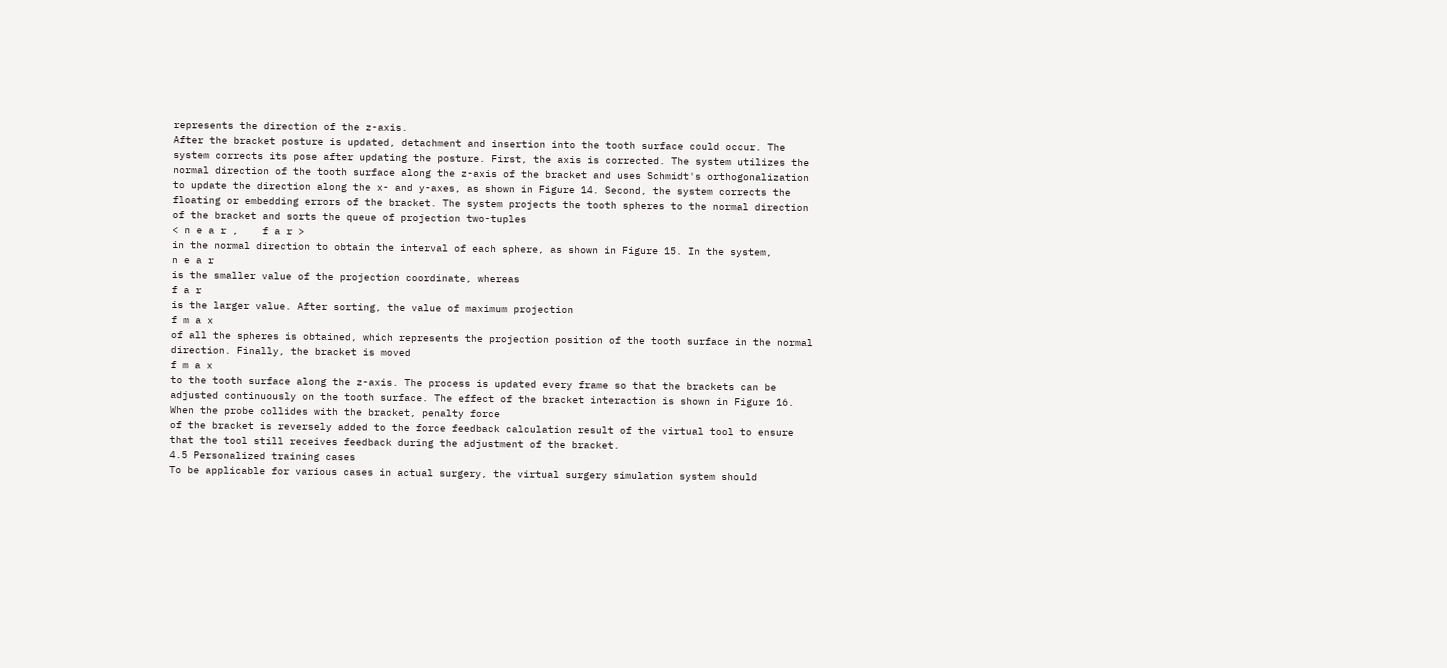represents the direction of the z-axis.
After the bracket posture is updated, detachment and insertion into the tooth surface could occur. The system corrects its pose after updating the posture. First, the axis is corrected. The system utilizes the normal direction of the tooth surface along the z-axis of the bracket and uses Schmidt's orthogonalization to update the direction along the x- and y-axes, as shown in Figure 14. Second, the system corrects the floating or embedding errors of the bracket. The system projects the tooth spheres to the normal direction of the bracket and sorts the queue of projection two-tuples
< n e a r ,    f a r >
in the normal direction to obtain the interval of each sphere, as shown in Figure 15. In the system,
n e a r
is the smaller value of the projection coordinate, whereas
f a r
is the larger value. After sorting, the value of maximum projection
f m a x
of all the spheres is obtained, which represents the projection position of the tooth surface in the normal direction. Finally, the bracket is moved
f m a x
to the tooth surface along the z-axis. The process is updated every frame so that the brackets can be adjusted continuously on the tooth surface. The effect of the bracket interaction is shown in Figure 16.
When the probe collides with the bracket, penalty force
of the bracket is reversely added to the force feedback calculation result of the virtual tool to ensure that the tool still receives feedback during the adjustment of the bracket.
4.5 Personalized training cases
To be applicable for various cases in actual surgery, the virtual surgery simulation system should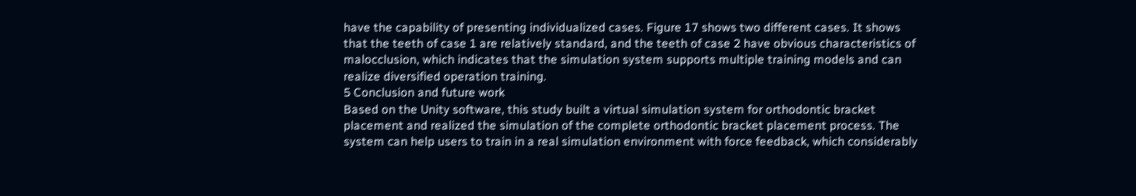have the capability of presenting individualized cases. Figure 17 shows two different cases. It shows that the teeth of case 1 are relatively standard, and the teeth of case 2 have obvious characteristics of malocclusion, which indicates that the simulation system supports multiple training models and can realize diversified operation training.
5 Conclusion and future work
Based on the Unity software, this study built a virtual simulation system for orthodontic bracket placement and realized the simulation of the complete orthodontic bracket placement process. The system can help users to train in a real simulation environment with force feedback, which considerably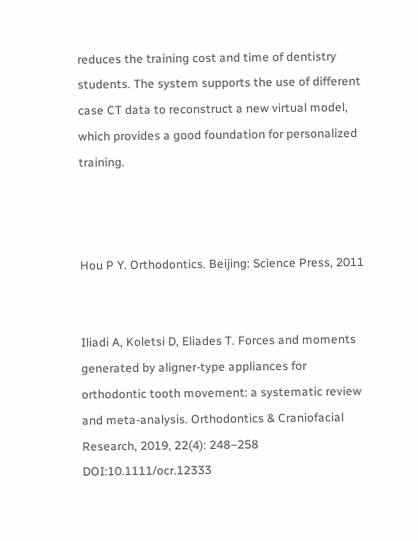reduces the training cost and time of dentistry students. The system supports the use of different case CT data to reconstruct a new virtual model, which provides a good foundation for personalized training.



Hou P Y. Orthodontics. Beijing: Science Press, 2011


Iliadi A, Koletsi D, Eliades T. Forces and moments generated by aligner-type appliances for orthodontic tooth movement: a systematic review and meta-analysis. Orthodontics & Craniofacial Research, 2019, 22(4): 248–258 DOI:10.1111/ocr.12333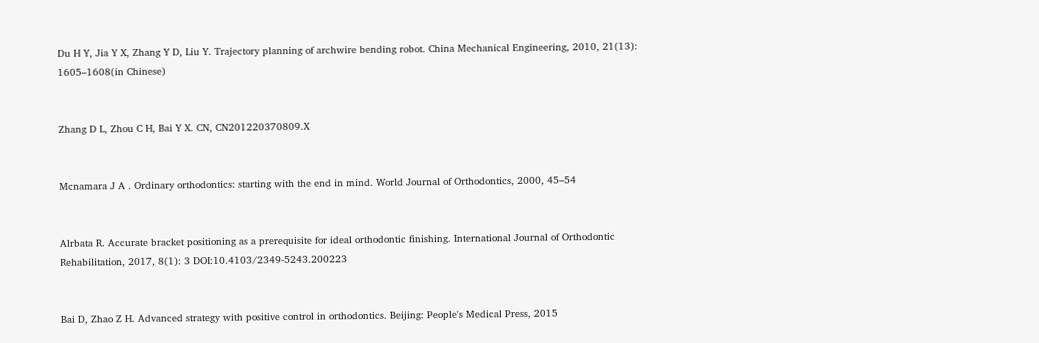Du H Y, Jia Y X, Zhang Y D, Liu Y. Trajectory planning of archwire bending robot. China Mechanical Engineering, 2010, 21(13): 1605–1608(in Chinese)


Zhang D L, Zhou C H, Bai Y X. CN, CN201220370809.X


Mcnamara J A . Ordinary orthodontics: starting with the end in mind. World Journal of Orthodontics, 2000, 45–54


Alrbata R. Accurate bracket positioning as a prerequisite for ideal orthodontic finishing. International Journal of Orthodontic Rehabilitation, 2017, 8(1): 3 DOI:10.4103/2349-5243.200223


Bai D, Zhao Z H. Advanced strategy with positive control in orthodontics. Beijing: People's Medical Press, 2015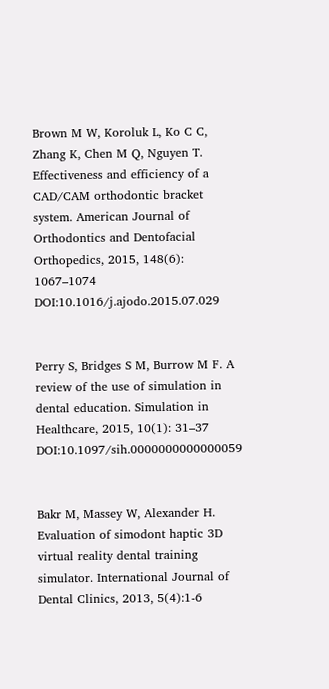Brown M W, Koroluk L, Ko C C, Zhang K, Chen M Q, Nguyen T. Effectiveness and efficiency of a CAD/CAM orthodontic bracket system. American Journal of Orthodontics and Dentofacial Orthopedics, 2015, 148(6): 1067–1074 DOI:10.1016/j.ajodo.2015.07.029


Perry S, Bridges S M, Burrow M F. A review of the use of simulation in dental education. Simulation in Healthcare, 2015, 10(1): 31–37 DOI:10.1097/sih.0000000000000059


Bakr M, Massey W, Alexander H. Evaluation of simodont haptic 3D virtual reality dental training simulator. International Journal of Dental Clinics, 2013, 5(4):1-6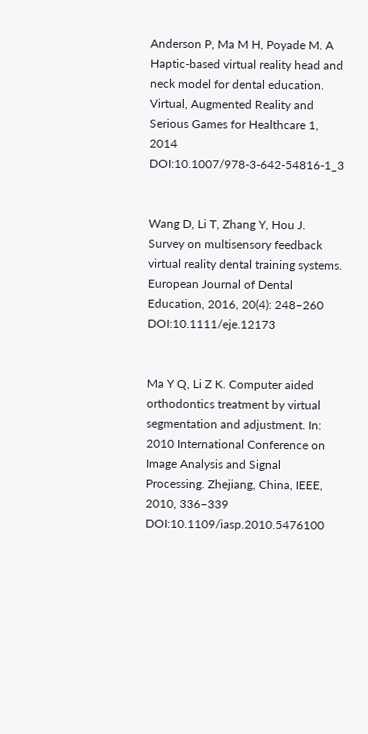Anderson P, Ma M H, Poyade M. A Haptic-based virtual reality head and neck model for dental education. Virtual, Augmented Reality and Serious Games for Healthcare 1, 2014 DOI:10.1007/978-3-642-54816-1_3


Wang D, Li T, Zhang Y, Hou J. Survey on multisensory feedback virtual reality dental training systems. European Journal of Dental Education, 2016, 20(4): 248–260 DOI:10.1111/eje.12173


Ma Y Q, Li Z K. Computer aided orthodontics treatment by virtual segmentation and adjustment. In: 2010 International Conference on Image Analysis and Signal Processing. Zhejiang, China, IEEE, 2010, 336–339 DOI:10.1109/iasp.2010.5476100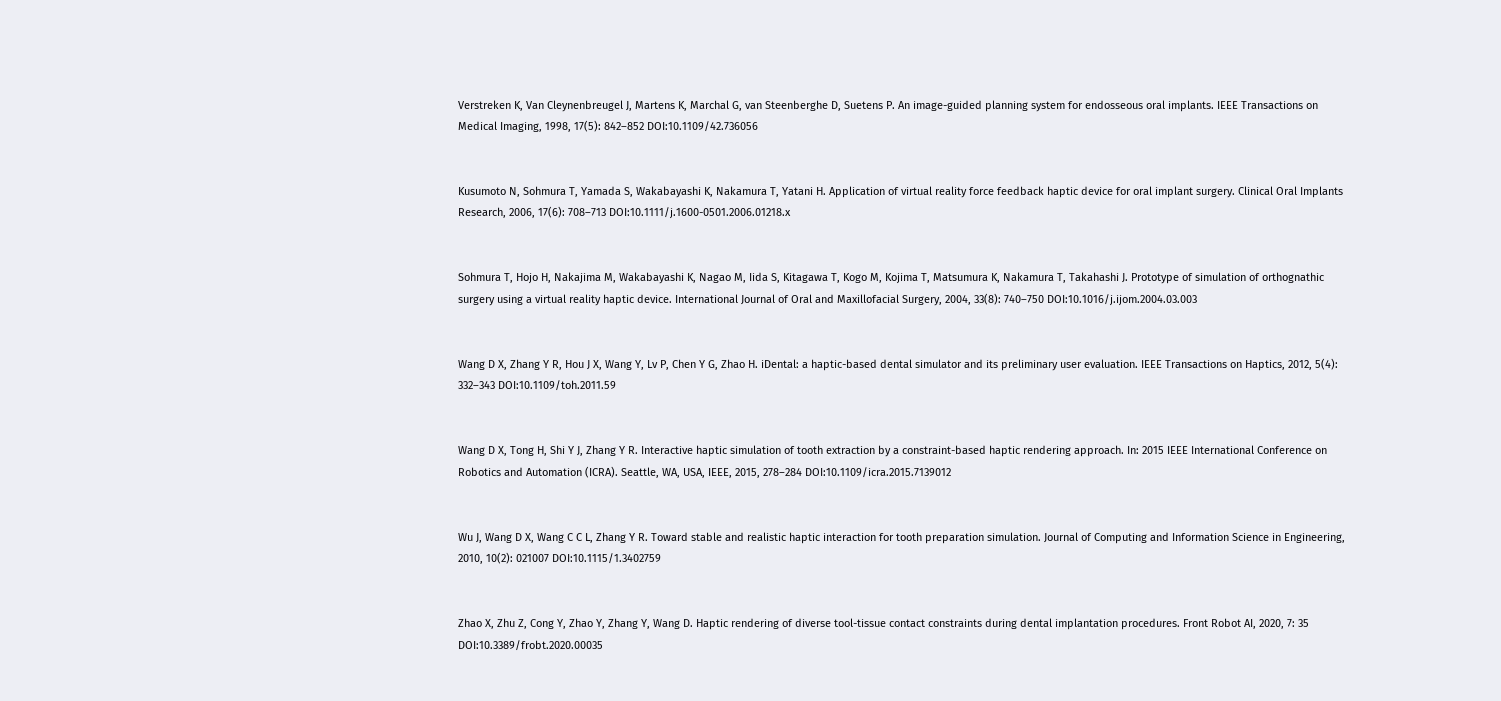Verstreken K, Van Cleynenbreugel J, Martens K, Marchal G, van Steenberghe D, Suetens P. An image-guided planning system for endosseous oral implants. IEEE Transactions on Medical Imaging, 1998, 17(5): 842–852 DOI:10.1109/42.736056


Kusumoto N, Sohmura T, Yamada S, Wakabayashi K, Nakamura T, Yatani H. Application of virtual reality force feedback haptic device for oral implant surgery. Clinical Oral Implants Research, 2006, 17(6): 708–713 DOI:10.1111/j.1600-0501.2006.01218.x


Sohmura T, Hojo H, Nakajima M, Wakabayashi K, Nagao M, Iida S, Kitagawa T, Kogo M, Kojima T, Matsumura K, Nakamura T, Takahashi J. Prototype of simulation of orthognathic surgery using a virtual reality haptic device. International Journal of Oral and Maxillofacial Surgery, 2004, 33(8): 740–750 DOI:10.1016/j.ijom.2004.03.003


Wang D X, Zhang Y R, Hou J X, Wang Y, Lv P, Chen Y G, Zhao H. iDental: a haptic-based dental simulator and its preliminary user evaluation. IEEE Transactions on Haptics, 2012, 5(4): 332–343 DOI:10.1109/toh.2011.59


Wang D X, Tong H, Shi Y J, Zhang Y R. Interactive haptic simulation of tooth extraction by a constraint-based haptic rendering approach. In: 2015 IEEE International Conference on Robotics and Automation (ICRA). Seattle, WA, USA, IEEE, 2015, 278–284 DOI:10.1109/icra.2015.7139012


Wu J, Wang D X, Wang C C L, Zhang Y R. Toward stable and realistic haptic interaction for tooth preparation simulation. Journal of Computing and Information Science in Engineering, 2010, 10(2): 021007 DOI:10.1115/1.3402759


Zhao X, Zhu Z, Cong Y, Zhao Y, Zhang Y, Wang D. Haptic rendering of diverse tool-tissue contact constraints during dental implantation procedures. Front Robot AI, 2020, 7: 35 DOI:10.3389/frobt.2020.00035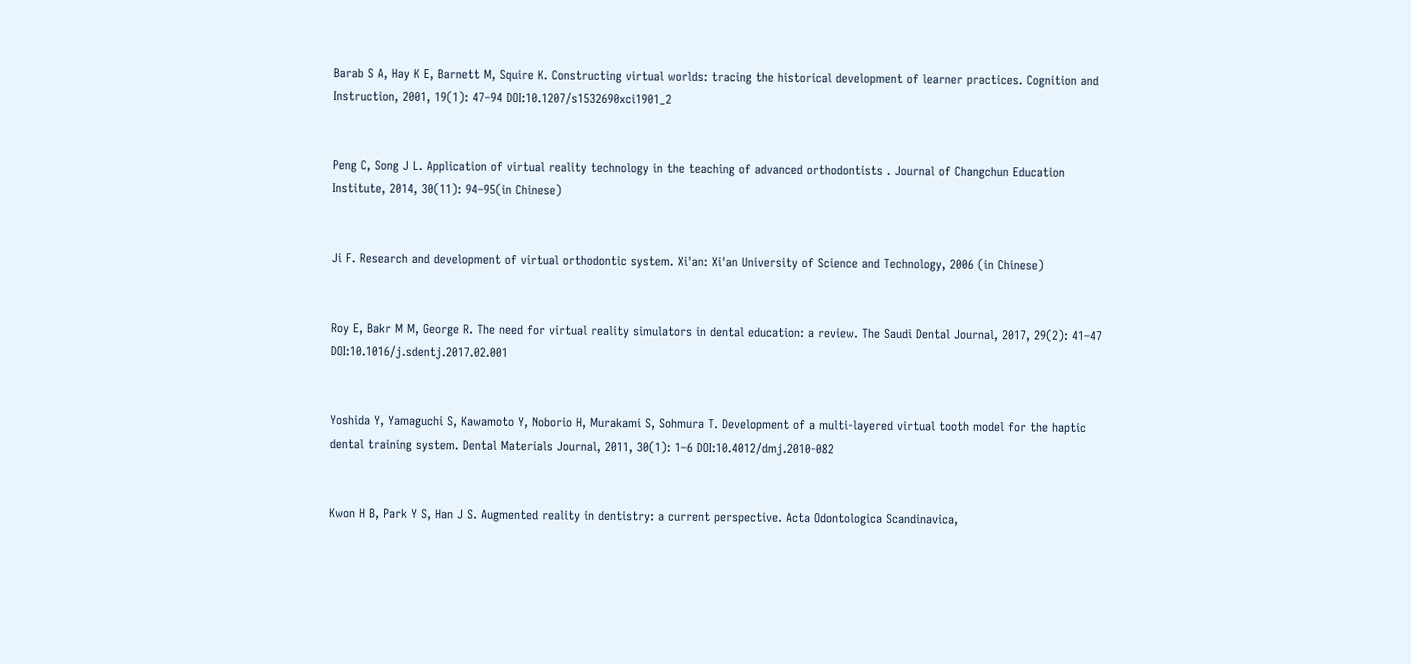Barab S A, Hay K E, Barnett M, Squire K. Constructing virtual worlds: tracing the historical development of learner practices. Cognition and Instruction, 2001, 19(1): 47–94 DOI:10.1207/s1532690xci1901_2


Peng C, Song J L. Application of virtual reality technology in the teaching of advanced orthodontists . Journal of Changchun Education Institute, 2014, 30(11): 94–95(in Chinese)


Ji F. Research and development of virtual orthodontic system. Xi'an: Xi'an University of Science and Technology, 2006 (in Chinese)


Roy E, Bakr M M, George R. The need for virtual reality simulators in dental education: a review. The Saudi Dental Journal, 2017, 29(2): 41–47 DOI:10.1016/j.sdentj.2017.02.001


Yoshida Y, Yamaguchi S, Kawamoto Y, Noborio H, Murakami S, Sohmura T. Development of a multi-layered virtual tooth model for the haptic dental training system. Dental Materials Journal, 2011, 30(1): 1–6 DOI:10.4012/dmj.2010-082


Kwon H B, Park Y S, Han J S. Augmented reality in dentistry: a current perspective. Acta Odontologica Scandinavica,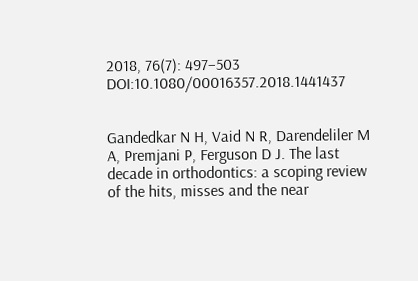2018, 76(7): 497–503 DOI:10.1080/00016357.2018.1441437


Gandedkar N H, Vaid N R, Darendeliler M A, Premjani P, Ferguson D J. The last decade in orthodontics: a scoping review of the hits, misses and the near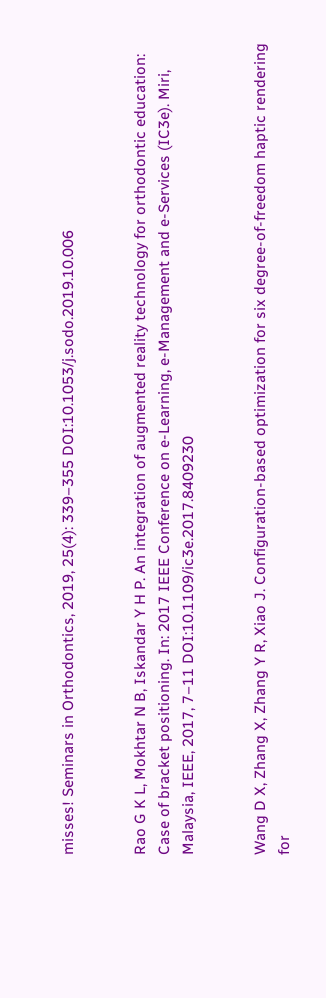misses! Seminars in Orthodontics, 2019, 25(4): 339–355 DOI:10.1053/j.sodo.2019.10.006


Rao G K L, Mokhtar N B, Iskandar Y H P. An integration of augmented reality technology for orthodontic education: Case of bracket positioning. In: 2017 IEEE Conference on e-Learning, e-Management and e-Services (IC3e). Miri, Malaysia, IEEE, 2017, 7–11 DOI:10.1109/ic3e.2017.8409230


Wang D X, Zhang X, Zhang Y R, Xiao J. Configuration-based optimization for six degree-of-freedom haptic rendering for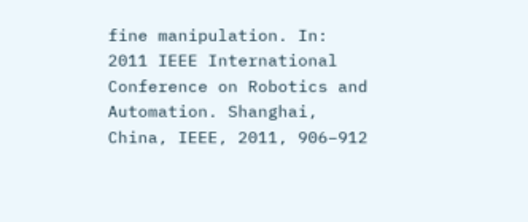fine manipulation. In: 2011 IEEE International Conference on Robotics and Automation. Shanghai, China, IEEE, 2011, 906–912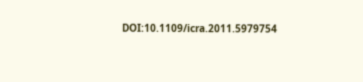DOI:10.1109/icra.2011.5979754